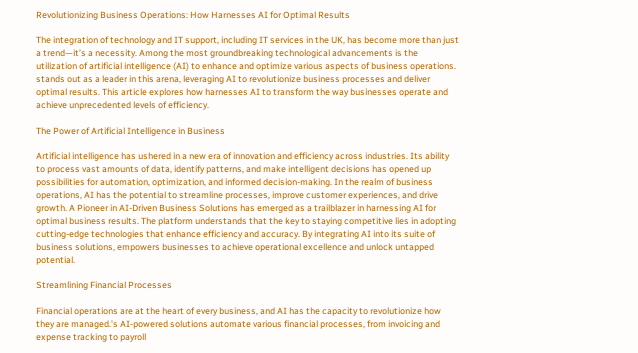Revolutionizing Business Operations: How Harnesses AI for Optimal Results

The integration of technology and IT support, including IT services in the UK, has become more than just a trend—it’s a necessity. Among the most groundbreaking technological advancements is the utilization of artificial intelligence (AI) to enhance and optimize various aspects of business operations. stands out as a leader in this arena, leveraging AI to revolutionize business processes and deliver optimal results. This article explores how harnesses AI to transform the way businesses operate and achieve unprecedented levels of efficiency.

The Power of Artificial Intelligence in Business

Artificial intelligence has ushered in a new era of innovation and efficiency across industries. Its ability to process vast amounts of data, identify patterns, and make intelligent decisions has opened up possibilities for automation, optimization, and informed decision-making. In the realm of business operations, AI has the potential to streamline processes, improve customer experiences, and drive growth. A Pioneer in AI-Driven Business Solutions has emerged as a trailblazer in harnessing AI for optimal business results. The platform understands that the key to staying competitive lies in adopting cutting-edge technologies that enhance efficiency and accuracy. By integrating AI into its suite of business solutions, empowers businesses to achieve operational excellence and unlock untapped potential.

Streamlining Financial Processes

Financial operations are at the heart of every business, and AI has the capacity to revolutionize how they are managed.’s AI-powered solutions automate various financial processes, from invoicing and expense tracking to payroll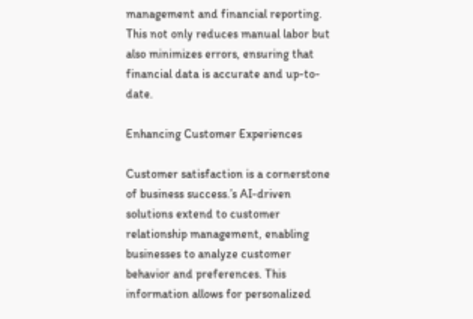management and financial reporting. This not only reduces manual labor but also minimizes errors, ensuring that financial data is accurate and up-to-date.

Enhancing Customer Experiences

Customer satisfaction is a cornerstone of business success.’s AI-driven solutions extend to customer relationship management, enabling businesses to analyze customer behavior and preferences. This information allows for personalized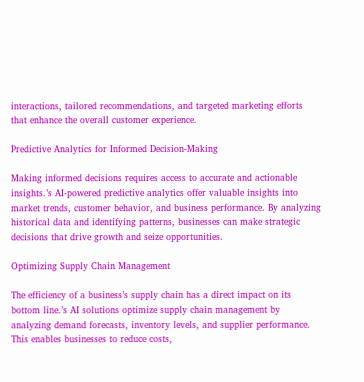interactions, tailored recommendations, and targeted marketing efforts that enhance the overall customer experience.

Predictive Analytics for Informed Decision-Making

Making informed decisions requires access to accurate and actionable insights.’s AI-powered predictive analytics offer valuable insights into market trends, customer behavior, and business performance. By analyzing historical data and identifying patterns, businesses can make strategic decisions that drive growth and seize opportunities.

Optimizing Supply Chain Management

The efficiency of a business’s supply chain has a direct impact on its bottom line.’s AI solutions optimize supply chain management by analyzing demand forecasts, inventory levels, and supplier performance. This enables businesses to reduce costs,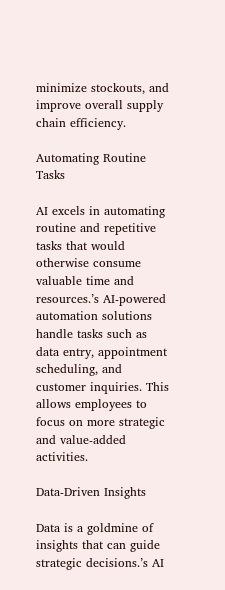minimize stockouts, and improve overall supply chain efficiency.

Automating Routine Tasks

AI excels in automating routine and repetitive tasks that would otherwise consume valuable time and resources.’s AI-powered automation solutions handle tasks such as data entry, appointment scheduling, and customer inquiries. This allows employees to focus on more strategic and value-added activities.

Data-Driven Insights

Data is a goldmine of insights that can guide strategic decisions.’s AI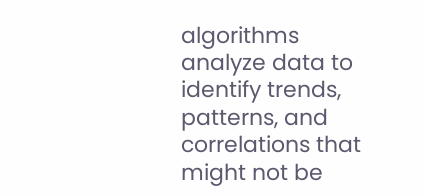algorithms analyze data to identify trends, patterns, and correlations that might not be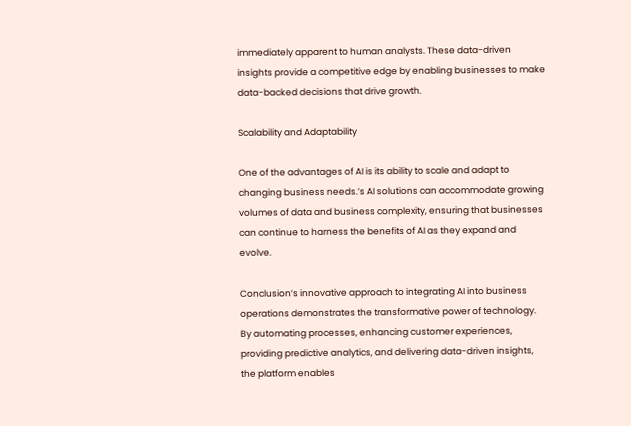immediately apparent to human analysts. These data-driven insights provide a competitive edge by enabling businesses to make data-backed decisions that drive growth.

Scalability and Adaptability

One of the advantages of AI is its ability to scale and adapt to changing business needs.’s AI solutions can accommodate growing volumes of data and business complexity, ensuring that businesses can continue to harness the benefits of AI as they expand and evolve.

Conclusion’s innovative approach to integrating AI into business operations demonstrates the transformative power of technology. By automating processes, enhancing customer experiences, providing predictive analytics, and delivering data-driven insights, the platform enables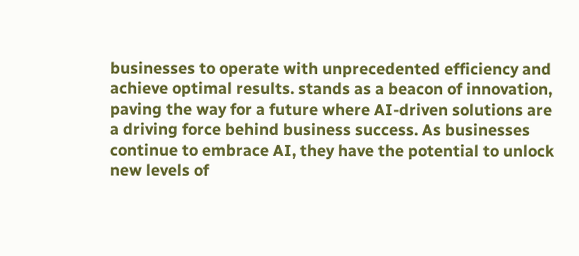businesses to operate with unprecedented efficiency and achieve optimal results. stands as a beacon of innovation, paving the way for a future where AI-driven solutions are a driving force behind business success. As businesses continue to embrace AI, they have the potential to unlock new levels of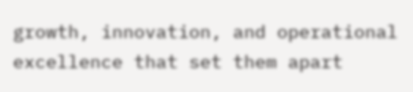growth, innovation, and operational excellence that set them apart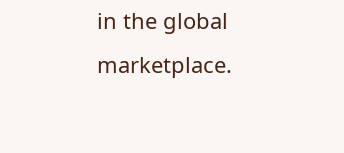in the global marketplace.